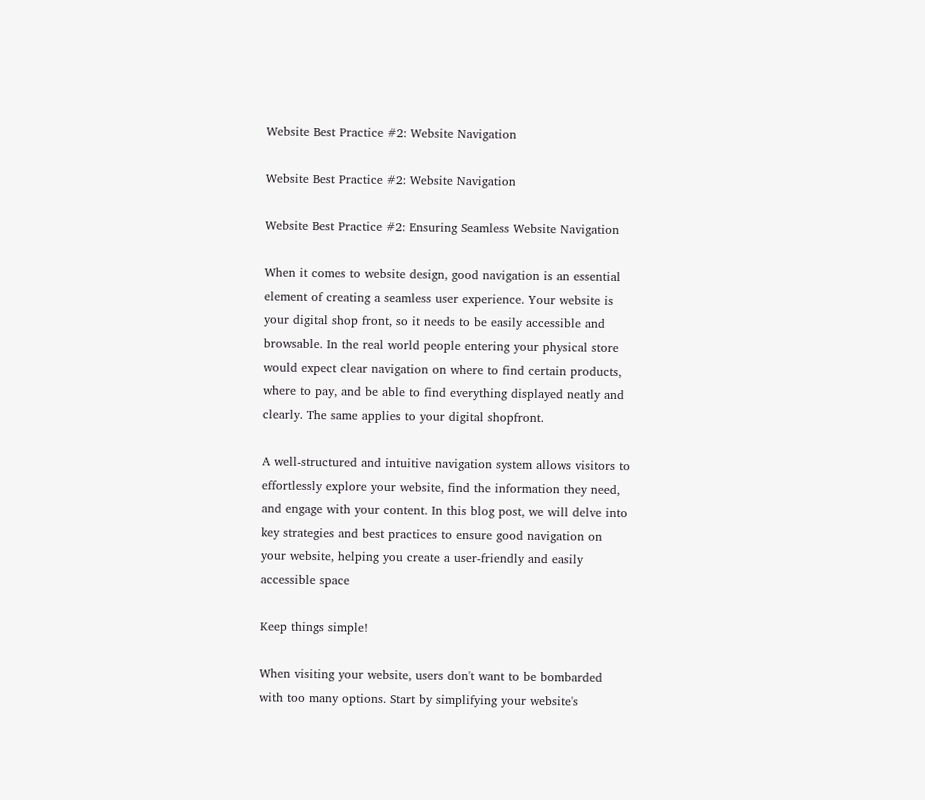Website Best Practice #2: Website Navigation

Website Best Practice #2: Website Navigation

Website Best Practice #2: Ensuring Seamless Website Navigation

When it comes to website design, good navigation is an essential element of creating a seamless user experience. Your website is your digital shop front, so it needs to be easily accessible and browsable. In the real world people entering your physical store would expect clear navigation on where to find certain products, where to pay, and be able to find everything displayed neatly and clearly. The same applies to your digital shopfront.

A well-structured and intuitive navigation system allows visitors to effortlessly explore your website, find the information they need, and engage with your content. In this blog post, we will delve into key strategies and best practices to ensure good navigation on your website, helping you create a user-friendly and easily accessible space

Keep things simple!

When visiting your website, users don't want to be bombarded with too many options. Start by simplifying your website's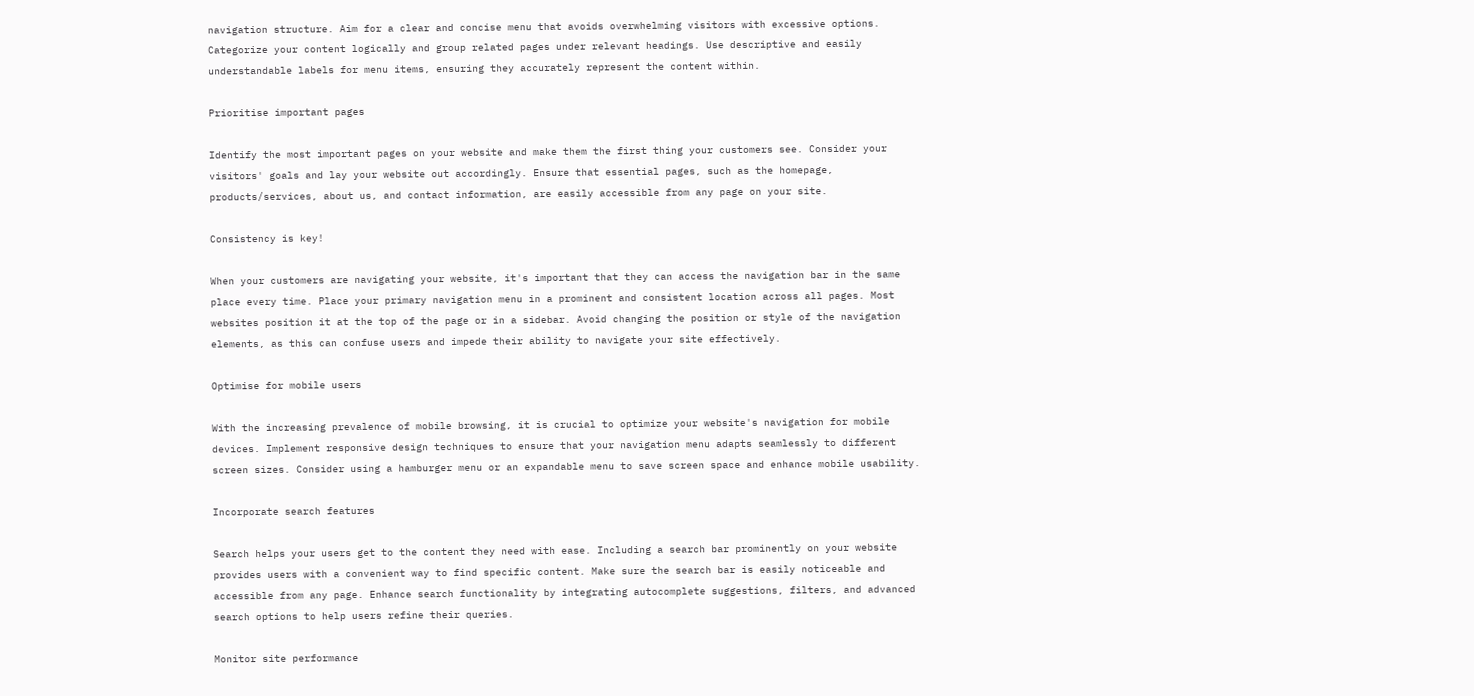navigation structure. Aim for a clear and concise menu that avoids overwhelming visitors with excessive options. Categorize your content logically and group related pages under relevant headings. Use descriptive and easily understandable labels for menu items, ensuring they accurately represent the content within.

Prioritise important pages

Identify the most important pages on your website and make them the first thing your customers see. Consider your visitors' goals and lay your website out accordingly. Ensure that essential pages, such as the homepage, products/services, about us, and contact information, are easily accessible from any page on your site.

Consistency is key!

When your customers are navigating your website, it's important that they can access the navigation bar in the same place every time. Place your primary navigation menu in a prominent and consistent location across all pages. Most websites position it at the top of the page or in a sidebar. Avoid changing the position or style of the navigation elements, as this can confuse users and impede their ability to navigate your site effectively.

Optimise for mobile users

With the increasing prevalence of mobile browsing, it is crucial to optimize your website's navigation for mobile devices. Implement responsive design techniques to ensure that your navigation menu adapts seamlessly to different screen sizes. Consider using a hamburger menu or an expandable menu to save screen space and enhance mobile usability.

Incorporate search features

Search helps your users get to the content they need with ease. Including a search bar prominently on your website provides users with a convenient way to find specific content. Make sure the search bar is easily noticeable and accessible from any page. Enhance search functionality by integrating autocomplete suggestions, filters, and advanced search options to help users refine their queries.

Monitor site performance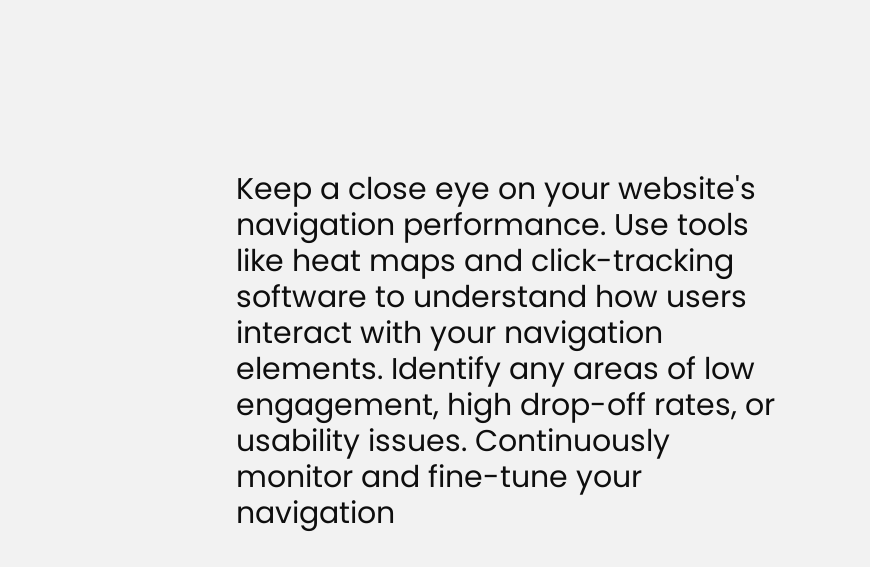Keep a close eye on your website's navigation performance. Use tools like heat maps and click-tracking software to understand how users interact with your navigation elements. Identify any areas of low engagement, high drop-off rates, or usability issues. Continuously monitor and fine-tune your navigation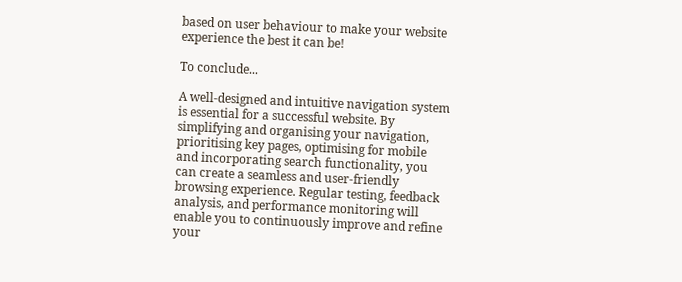based on user behaviour to make your website experience the best it can be!

To conclude...

A well-designed and intuitive navigation system is essential for a successful website. By simplifying and organising your navigation, prioritising key pages, optimising for mobile and incorporating search functionality, you can create a seamless and user-friendly browsing experience. Regular testing, feedback analysis, and performance monitoring will enable you to continuously improve and refine your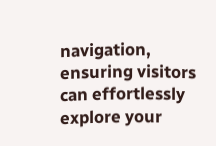navigation, ensuring visitors can effortlessly explore your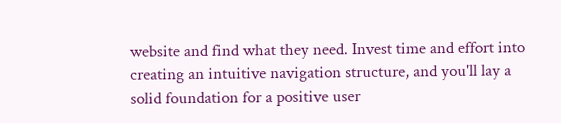website and find what they need. Invest time and effort into creating an intuitive navigation structure, and you'll lay a solid foundation for a positive user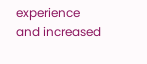experience and increased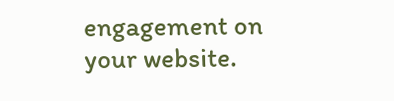engagement on your website.